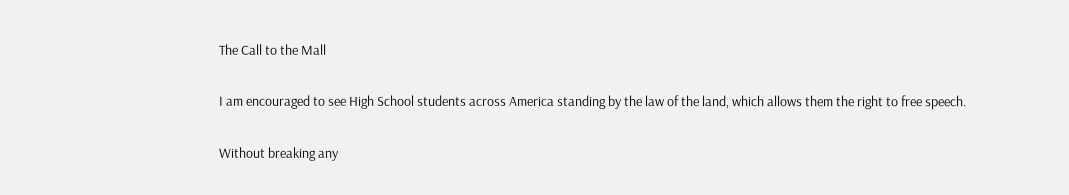The Call to the Mall

I am encouraged to see High School students across America standing by the law of the land, which allows them the right to free speech.

Without breaking any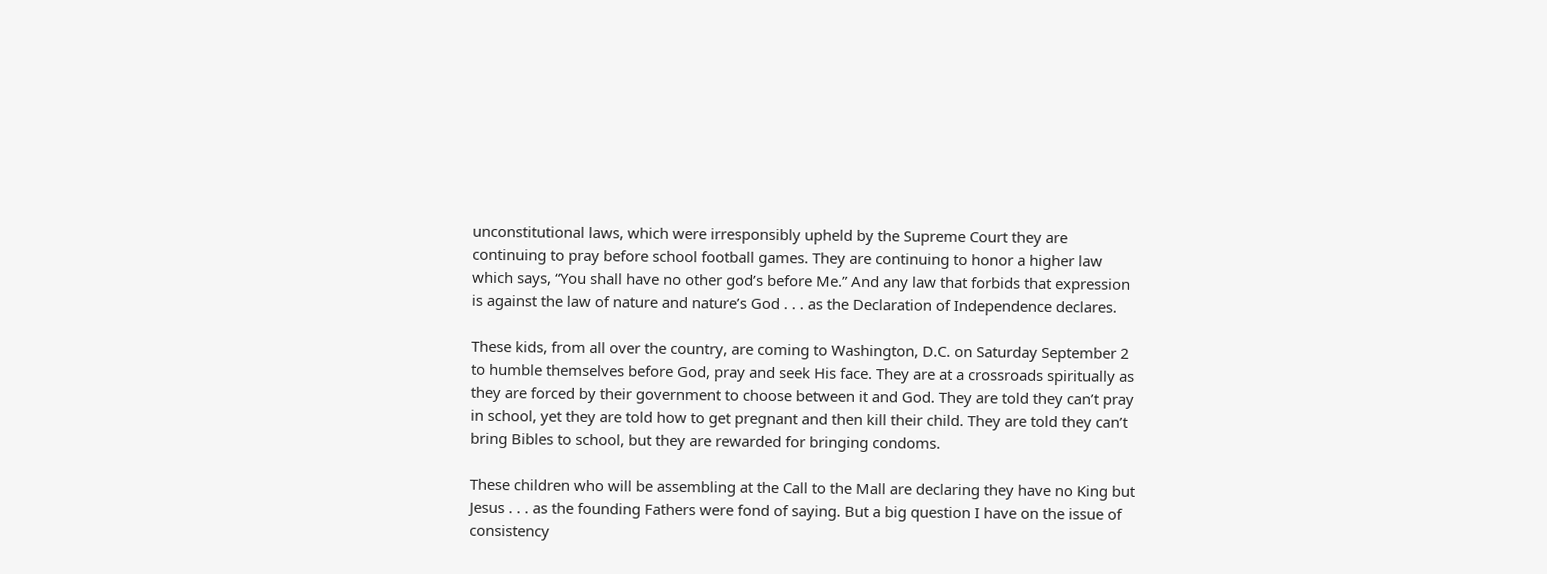unconstitutional laws, which were irresponsibly upheld by the Supreme Court they are continuing to pray before school football games. They are continuing to honor a higher law which says, “You shall have no other god’s before Me.” And any law that forbids that expression is against the law of nature and nature’s God . . . as the Declaration of Independence declares.

These kids, from all over the country, are coming to Washington, D.C. on Saturday September 2 to humble themselves before God, pray and seek His face. They are at a crossroads spiritually as they are forced by their government to choose between it and God. They are told they can’t pray in school, yet they are told how to get pregnant and then kill their child. They are told they can’t bring Bibles to school, but they are rewarded for bringing condoms.

These children who will be assembling at the Call to the Mall are declaring they have no King but Jesus . . . as the founding Fathers were fond of saying. But a big question I have on the issue of consistency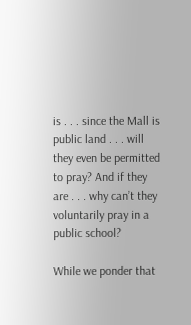is . . . since the Mall is public land . . . will they even be permitted to pray? And if they are . . . why can’t they voluntarily pray in a public school?

While we ponder that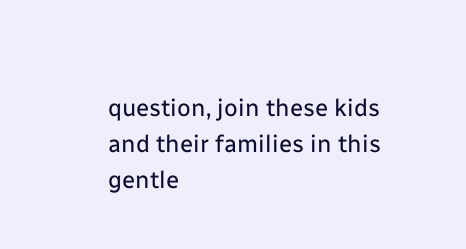question, join these kids and their families in this gentle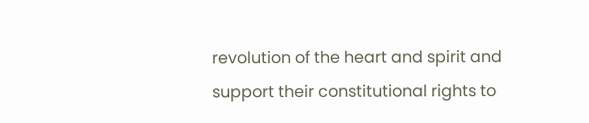revolution of the heart and spirit and support their constitutional rights to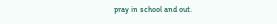pray in school and out.